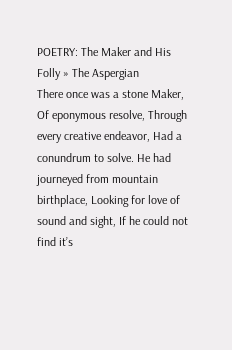POETRY: The Maker and His Folly » The Aspergian
There once was a stone Maker, Of eponymous resolve, Through every creative endeavor, Had a conundrum to solve. He had journeyed from mountain birthplace, Looking for love of sound and sight, If he could not find it’s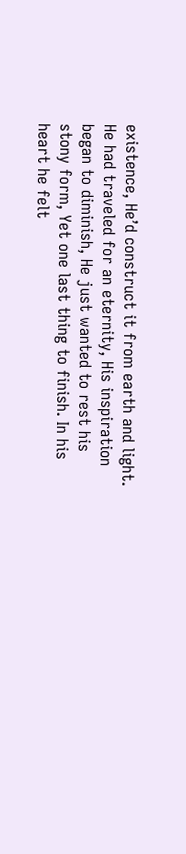existence, He’d construct it from earth and light. He had traveled for an eternity, His inspiration began to diminish, He just wanted to rest his stony form, Yet one last thing to finish. In his heart he felt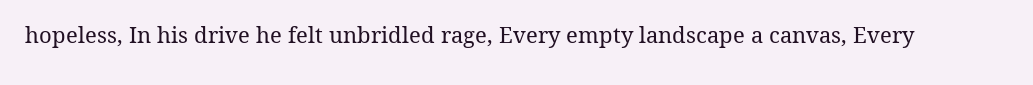hopeless, In his drive he felt unbridled rage, Every empty landscape a canvas, Every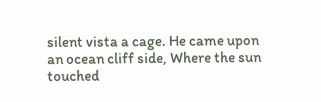silent vista a cage. He came upon an ocean cliff side, Where the sun touched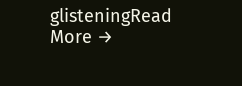glisteningRead More →